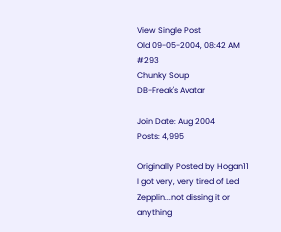View Single Post
Old 09-05-2004, 08:42 AM   #293
Chunky Soup
DB-Freak's Avatar

Join Date: Aug 2004
Posts: 4,995

Originally Posted by Hogan11
I got very, very tired of Led Zepplin...not dissing it or anything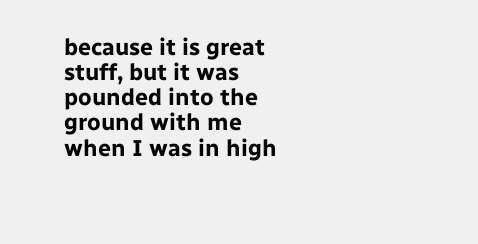because it is great stuff, but it was pounded into the ground with me when I was in high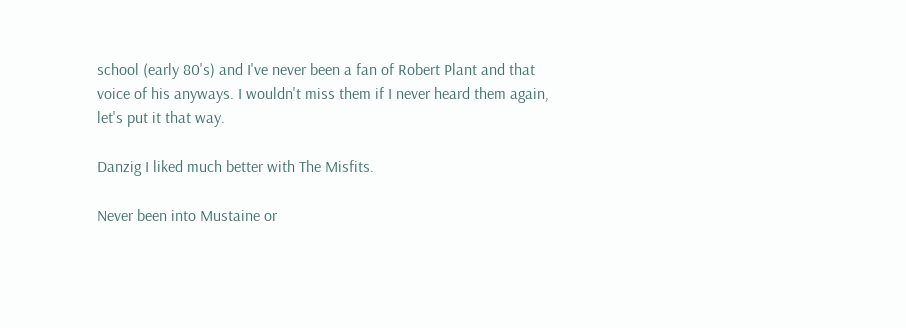school (early 80's) and I've never been a fan of Robert Plant and that voice of his anyways. I wouldn't miss them if I never heard them again, let's put it that way.

Danzig I liked much better with The Misfits.

Never been into Mustaine or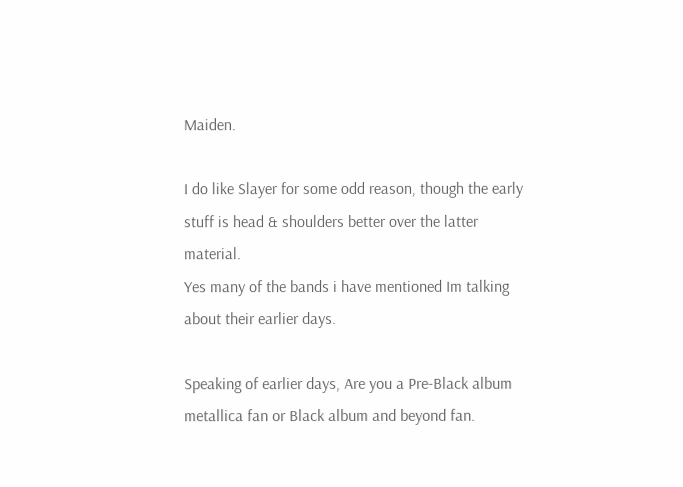Maiden.

I do like Slayer for some odd reason, though the early stuff is head & shoulders better over the latter material.
Yes many of the bands i have mentioned Im talking about their earlier days.

Speaking of earlier days, Are you a Pre-Black album metallica fan or Black album and beyond fan.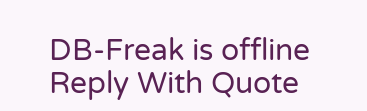DB-Freak is offline   Reply With Quote